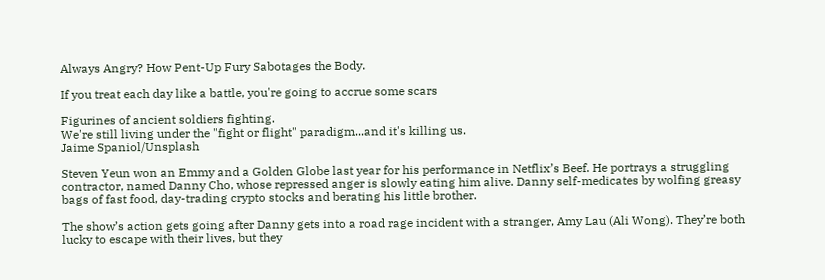Always Angry? How Pent-Up Fury Sabotages the Body.

If you treat each day like a battle, you're going to accrue some scars

Figurines of ancient soldiers fighting.
We're still living under the "fight or flight" paradigm...and it's killing us.
Jaime Spaniol/Unsplash

Steven Yeun won an Emmy and a Golden Globe last year for his performance in Netflix’s Beef. He portrays a struggling contractor, named Danny Cho, whose repressed anger is slowly eating him alive. Danny self-medicates by wolfing greasy bags of fast food, day-trading crypto stocks and berating his little brother.

The show’s action gets going after Danny gets into a road rage incident with a stranger, Amy Lau (Ali Wong). They’re both lucky to escape with their lives, but they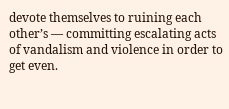devote themselves to ruining each other’s — committing escalating acts of vandalism and violence in order to get even.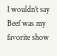I wouldn’t say Beef was my favorite show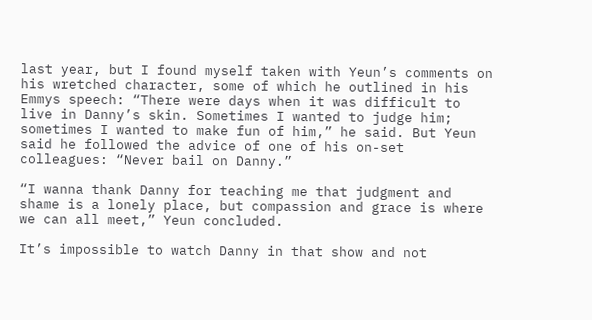last year, but I found myself taken with Yeun’s comments on his wretched character, some of which he outlined in his Emmys speech: “There were days when it was difficult to live in Danny’s skin. Sometimes I wanted to judge him; sometimes I wanted to make fun of him,” he said. But Yeun said he followed the advice of one of his on-set colleagues: “Never bail on Danny.”

“I wanna thank Danny for teaching me that judgment and shame is a lonely place, but compassion and grace is where we can all meet,” Yeun concluded.

It’s impossible to watch Danny in that show and not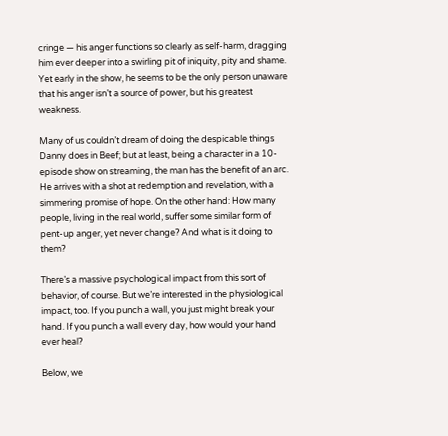cringe — his anger functions so clearly as self-harm, dragging him ever deeper into a swirling pit of iniquity, pity and shame. Yet early in the show, he seems to be the only person unaware that his anger isn’t a source of power, but his greatest weakness.

Many of us couldn’t dream of doing the despicable things Danny does in Beef; but at least, being a character in a 10-episode show on streaming, the man has the benefit of an arc. He arrives with a shot at redemption and revelation, with a simmering promise of hope. On the other hand: How many people, living in the real world, suffer some similar form of pent-up anger, yet never change? And what is it doing to them?

There’s a massive psychological impact from this sort of behavior, of course. But we’re interested in the physiological impact, too. If you punch a wall, you just might break your hand. If you punch a wall every day, how would your hand ever heal?

Below, we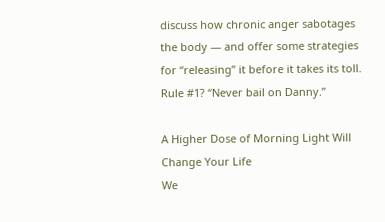discuss how chronic anger sabotages the body — and offer some strategies for “releasing” it before it takes its toll. Rule #1? “Never bail on Danny.”

A Higher Dose of Morning Light Will Change Your Life
We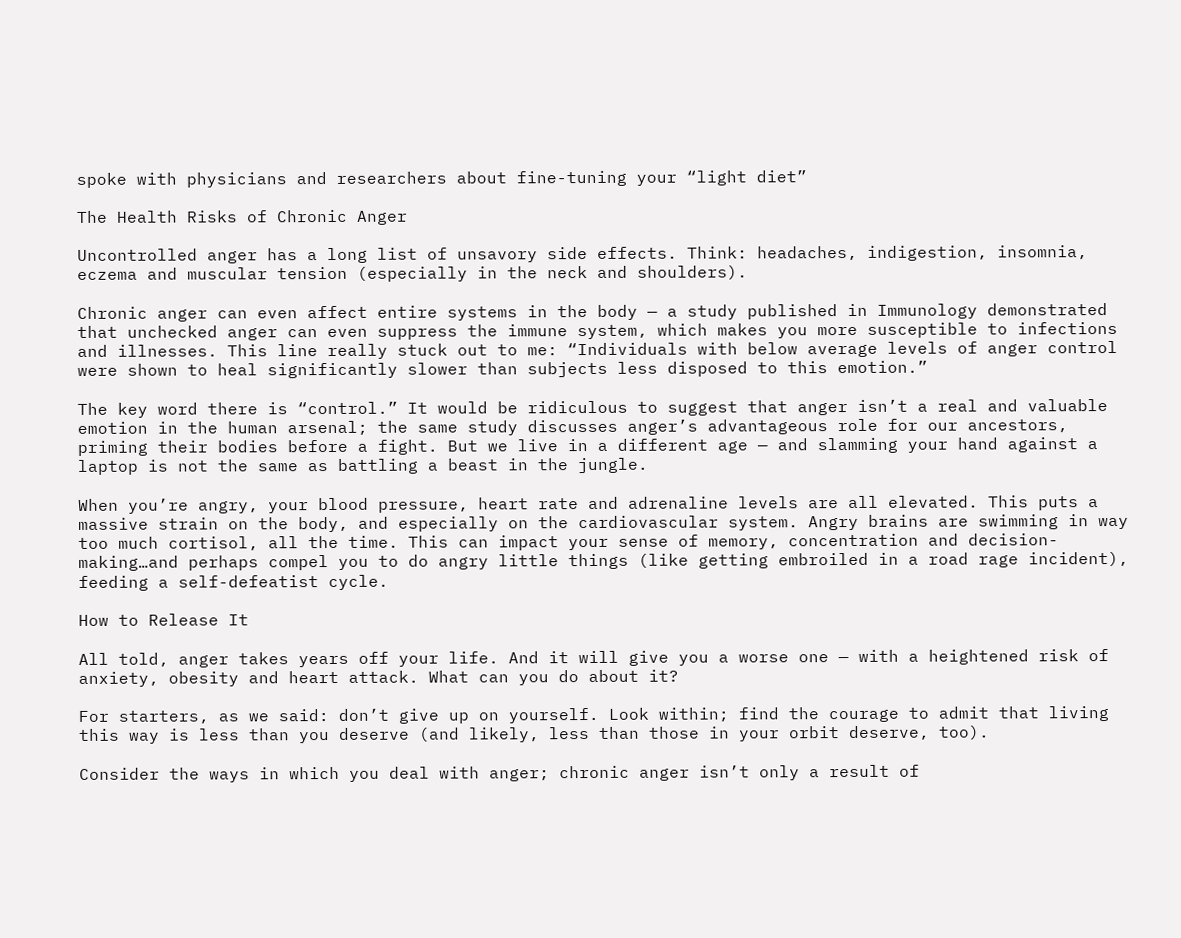spoke with physicians and researchers about fine-tuning your “light diet”

The Health Risks of Chronic Anger

Uncontrolled anger has a long list of unsavory side effects. Think: headaches, indigestion, insomnia, eczema and muscular tension (especially in the neck and shoulders).

Chronic anger can even affect entire systems in the body — a study published in Immunology demonstrated that unchecked anger can even suppress the immune system, which makes you more susceptible to infections and illnesses. This line really stuck out to me: “Individuals with below average levels of anger control were shown to heal significantly slower than subjects less disposed to this emotion.”

The key word there is “control.” It would be ridiculous to suggest that anger isn’t a real and valuable emotion in the human arsenal; the same study discusses anger’s advantageous role for our ancestors, priming their bodies before a fight. But we live in a different age — and slamming your hand against a laptop is not the same as battling a beast in the jungle.

When you’re angry, your blood pressure, heart rate and adrenaline levels are all elevated. This puts a massive strain on the body, and especially on the cardiovascular system. Angry brains are swimming in way too much cortisol, all the time. This can impact your sense of memory, concentration and decision-making…and perhaps compel you to do angry little things (like getting embroiled in a road rage incident), feeding a self-defeatist cycle.

How to Release It

All told, anger takes years off your life. And it will give you a worse one — with a heightened risk of anxiety, obesity and heart attack. What can you do about it?

For starters, as we said: don’t give up on yourself. Look within; find the courage to admit that living this way is less than you deserve (and likely, less than those in your orbit deserve, too).

Consider the ways in which you deal with anger; chronic anger isn’t only a result of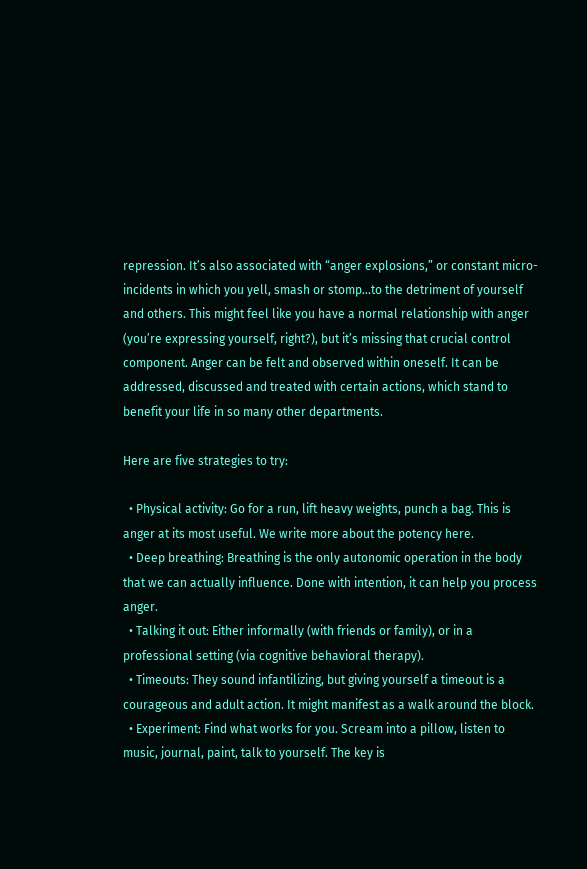repression. It’s also associated with “anger explosions,” or constant micro-incidents in which you yell, smash or stomp…to the detriment of yourself and others. This might feel like you have a normal relationship with anger (you’re expressing yourself, right?), but it’s missing that crucial control component. Anger can be felt and observed within oneself. It can be addressed, discussed and treated with certain actions, which stand to benefit your life in so many other departments.

Here are five strategies to try:

  • Physical activity: Go for a run, lift heavy weights, punch a bag. This is anger at its most useful. We write more about the potency here.
  • Deep breathing: Breathing is the only autonomic operation in the body that we can actually influence. Done with intention, it can help you process anger.
  • Talking it out: Either informally (with friends or family), or in a professional setting (via cognitive behavioral therapy).
  • Timeouts: They sound infantilizing, but giving yourself a timeout is a courageous and adult action. It might manifest as a walk around the block.
  • Experiment: Find what works for you. Scream into a pillow, listen to music, journal, paint, talk to yourself. The key is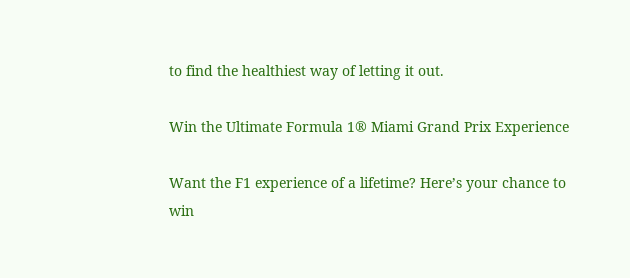to find the healthiest way of letting it out.

Win the Ultimate Formula 1® Miami Grand Prix Experience

Want the F1 experience of a lifetime? Here’s your chance to win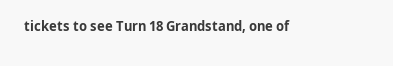tickets to see Turn 18 Grandstand, one of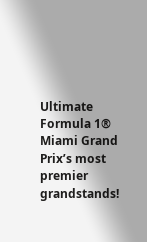Ultimate Formula 1® Miami Grand Prix’s most premier grandstands!